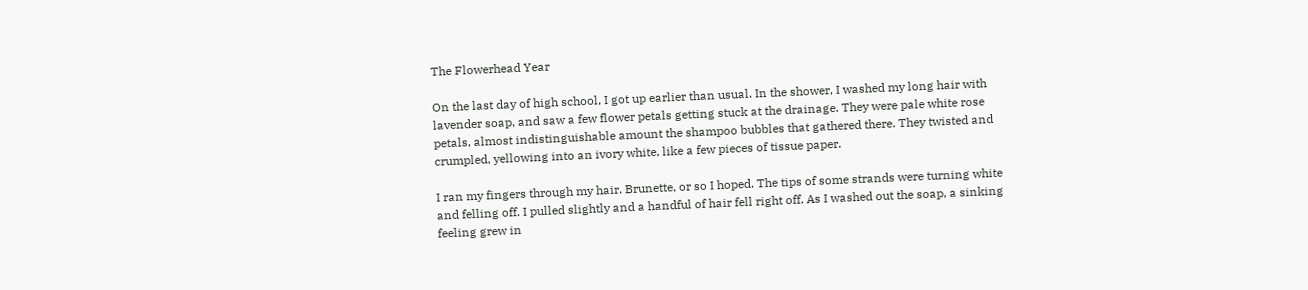The Flowerhead Year

On the last day of high school, I got up earlier than usual. In the shower, I washed my long hair with lavender soap, and saw a few flower petals getting stuck at the drainage. They were pale white rose petals, almost indistinguishable amount the shampoo bubbles that gathered there. They twisted and crumpled, yellowing into an ivory white, like a few pieces of tissue paper.

I ran my fingers through my hair. Brunette, or so I hoped. The tips of some strands were turning white and felling off. I pulled slightly and a handful of hair fell right off. As I washed out the soap, a sinking feeling grew in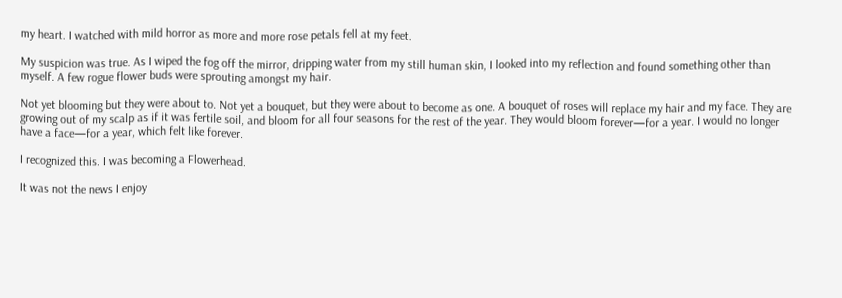my heart. I watched with mild horror as more and more rose petals fell at my feet.

My suspicion was true. As I wiped the fog off the mirror, dripping water from my still human skin, I looked into my reflection and found something other than myself. A few rogue flower buds were sprouting amongst my hair.

Not yet blooming but they were about to. Not yet a bouquet, but they were about to become as one. A bouquet of roses will replace my hair and my face. They are growing out of my scalp as if it was fertile soil, and bloom for all four seasons for the rest of the year. They would bloom forever—for a year. I would no longer have a face—for a year, which felt like forever.

I recognized this. I was becoming a Flowerhead.

It was not the news I enjoy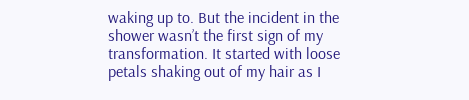waking up to. But the incident in the shower wasn’t the first sign of my transformation. It started with loose petals shaking out of my hair as I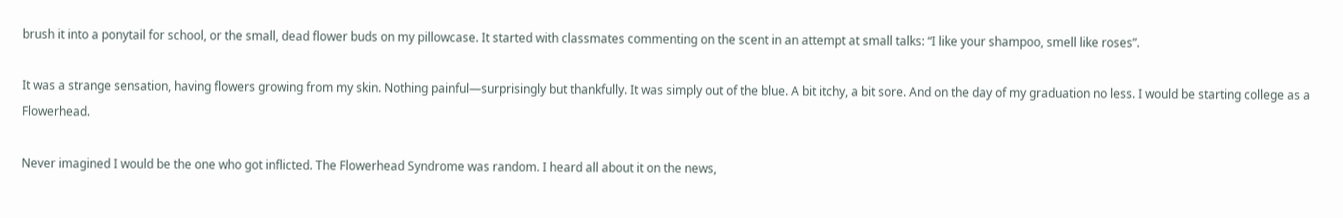brush it into a ponytail for school, or the small, dead flower buds on my pillowcase. It started with classmates commenting on the scent in an attempt at small talks: “I like your shampoo, smell like roses”.

It was a strange sensation, having flowers growing from my skin. Nothing painful—surprisingly but thankfully. It was simply out of the blue. A bit itchy, a bit sore. And on the day of my graduation no less. I would be starting college as a Flowerhead.

Never imagined I would be the one who got inflicted. The Flowerhead Syndrome was random. I heard all about it on the news,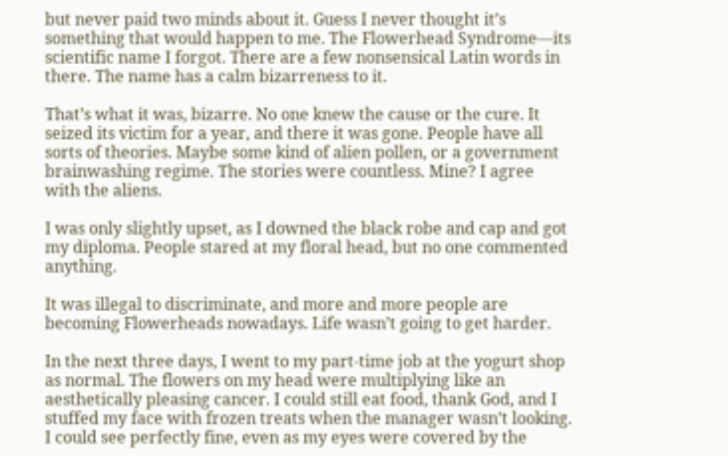but never paid two minds about it. Guess I never thought it’s something that would happen to me. The Flowerhead Syndrome—its scientific name I forgot. There are a few nonsensical Latin words in there. The name has a calm bizarreness to it.

That’s what it was, bizarre. No one knew the cause or the cure. It seized its victim for a year, and there it was gone. People have all sorts of theories. Maybe some kind of alien pollen, or a government brainwashing regime. The stories were countless. Mine? I agree with the aliens.

I was only slightly upset, as I downed the black robe and cap and got my diploma. People stared at my floral head, but no one commented anything.

It was illegal to discriminate, and more and more people are becoming Flowerheads nowadays. Life wasn’t going to get harder.

In the next three days, I went to my part-time job at the yogurt shop as normal. The flowers on my head were multiplying like an aesthetically pleasing cancer. I could still eat food, thank God, and I stuffed my face with frozen treats when the manager wasn’t looking. I could see perfectly fine, even as my eyes were covered by the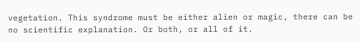vegetation. This syndrome must be either alien or magic, there can be no scientific explanation. Or both, or all of it.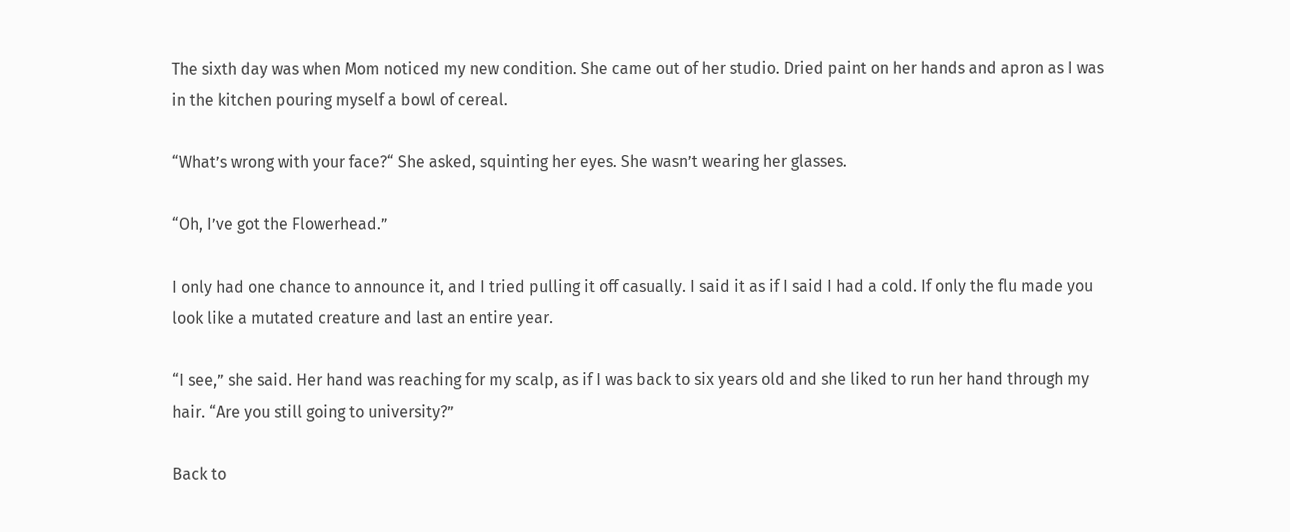The sixth day was when Mom noticed my new condition. She came out of her studio. Dried paint on her hands and apron as I was in the kitchen pouring myself a bowl of cereal.

“What’s wrong with your face?“ She asked, squinting her eyes. She wasn’t wearing her glasses.

“Oh, I’ve got the Flowerhead.”

I only had one chance to announce it, and I tried pulling it off casually. I said it as if I said I had a cold. If only the flu made you look like a mutated creature and last an entire year.

“I see,” she said. Her hand was reaching for my scalp, as if I was back to six years old and she liked to run her hand through my hair. “Are you still going to university?”

Back to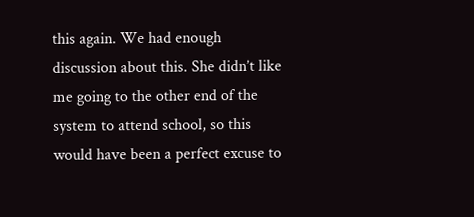this again. We had enough discussion about this. She didn’t like me going to the other end of the system to attend school, so this would have been a perfect excuse to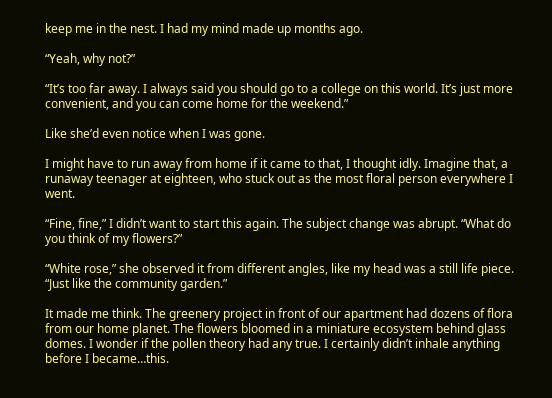keep me in the nest. I had my mind made up months ago.

“Yeah, why not?”

“It’s too far away. I always said you should go to a college on this world. It’s just more convenient, and you can come home for the weekend.”

Like she’d even notice when I was gone.

I might have to run away from home if it came to that, I thought idly. Imagine that, a runaway teenager at eighteen, who stuck out as the most floral person everywhere I went.

“Fine, fine,” I didn’t want to start this again. The subject change was abrupt. “What do you think of my flowers?”

“White rose,” she observed it from different angles, like my head was a still life piece. “Just like the community garden.”

It made me think. The greenery project in front of our apartment had dozens of flora from our home planet. The flowers bloomed in a miniature ecosystem behind glass domes. I wonder if the pollen theory had any true. I certainly didn’t inhale anything before I became…this.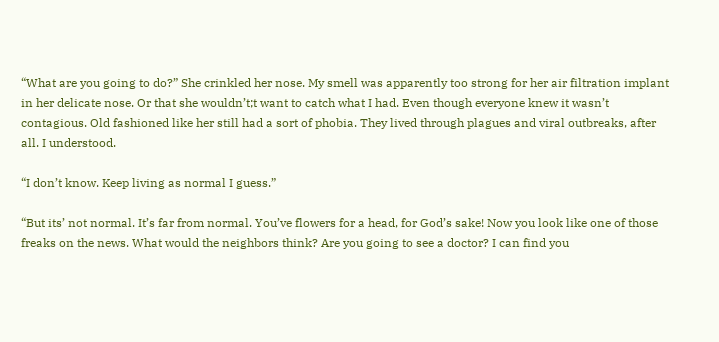“What are you going to do?” She crinkled her nose. My smell was apparently too strong for her air filtration implant in her delicate nose. Or that she wouldn’t;t want to catch what I had. Even though everyone knew it wasn’t contagious. Old fashioned like her still had a sort of phobia. They lived through plagues and viral outbreaks, after all. I understood.

“I don’t know. Keep living as normal I guess.”

“But its’ not normal. It’s far from normal. You’ve flowers for a head, for God’s sake! Now you look like one of those freaks on the news. What would the neighbors think? Are you going to see a doctor? I can find you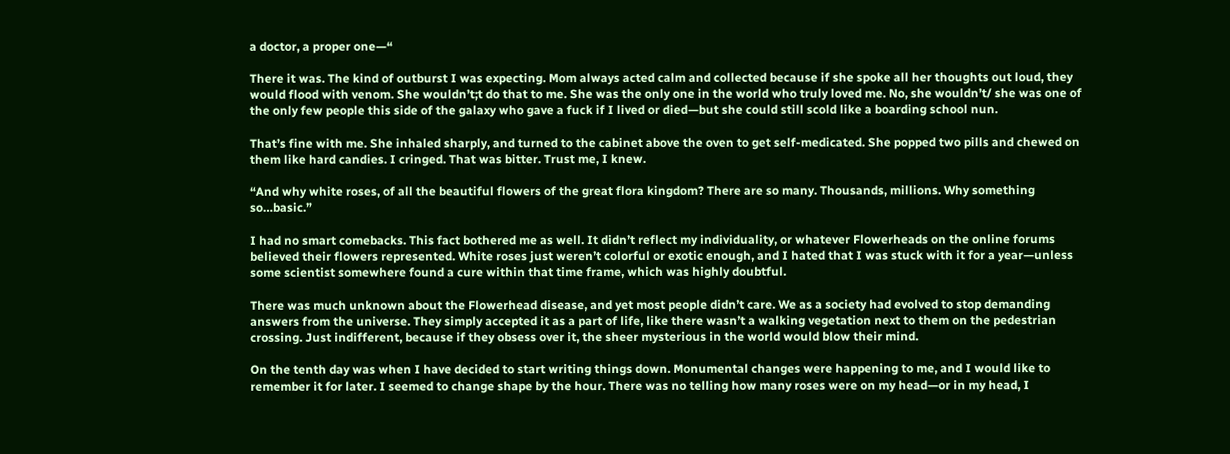a doctor, a proper one—“

There it was. The kind of outburst I was expecting. Mom always acted calm and collected because if she spoke all her thoughts out loud, they would flood with venom. She wouldn’t;t do that to me. She was the only one in the world who truly loved me. No, she wouldn’t/ she was one of the only few people this side of the galaxy who gave a fuck if I lived or died—but she could still scold like a boarding school nun.

That’s fine with me. She inhaled sharply, and turned to the cabinet above the oven to get self-medicated. She popped two pills and chewed on them like hard candies. I cringed. That was bitter. Trust me, I knew.

“And why white roses, of all the beautiful flowers of the great flora kingdom? There are so many. Thousands, millions. Why something so…basic.”

I had no smart comebacks. This fact bothered me as well. It didn’t reflect my individuality, or whatever Flowerheads on the online forums believed their flowers represented. White roses just weren’t colorful or exotic enough, and I hated that I was stuck with it for a year—unless some scientist somewhere found a cure within that time frame, which was highly doubtful.

There was much unknown about the Flowerhead disease, and yet most people didn’t care. We as a society had evolved to stop demanding answers from the universe. They simply accepted it as a part of life, like there wasn’t a walking vegetation next to them on the pedestrian crossing. Just indifferent, because if they obsess over it, the sheer mysterious in the world would blow their mind.

On the tenth day was when I have decided to start writing things down. Monumental changes were happening to me, and I would like to remember it for later. I seemed to change shape by the hour. There was no telling how many roses were on my head—or in my head, I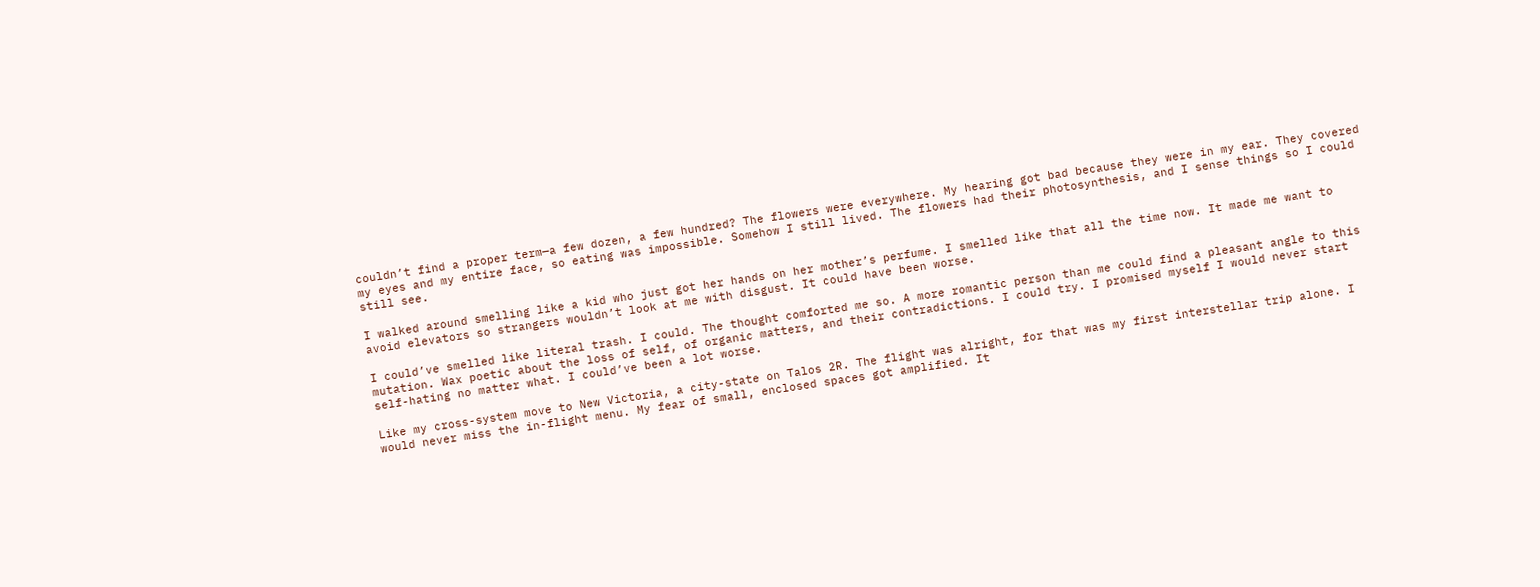couldn’t find a proper term—a few dozen, a few hundred? The flowers were everywhere. My hearing got bad because they were in my ear. They covered my eyes and my entire face, so eating was impossible. Somehow I still lived. The flowers had their photosynthesis, and I sense things so I could still see.

I walked around smelling like a kid who just got her hands on her mother’s perfume. I smelled like that all the time now. It made me want to avoid elevators so strangers wouldn’t look at me with disgust. It could have been worse.

I could’ve smelled like literal trash. I could. The thought comforted me so. A more romantic person than me could find a pleasant angle to this mutation. Wax poetic about the loss of self, of organic matters, and their contradictions. I could try. I promised myself I would never start self-hating no matter what. I could’ve been a lot worse.

Like my cross-system move to New Victoria, a city-state on Talos 2R. The flight was alright, for that was my first interstellar trip alone. I would never miss the in-flight menu. My fear of small, enclosed spaces got amplified. It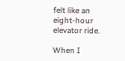felt like an eight-hour elevator ride.

When I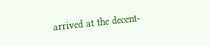arrived at the decent-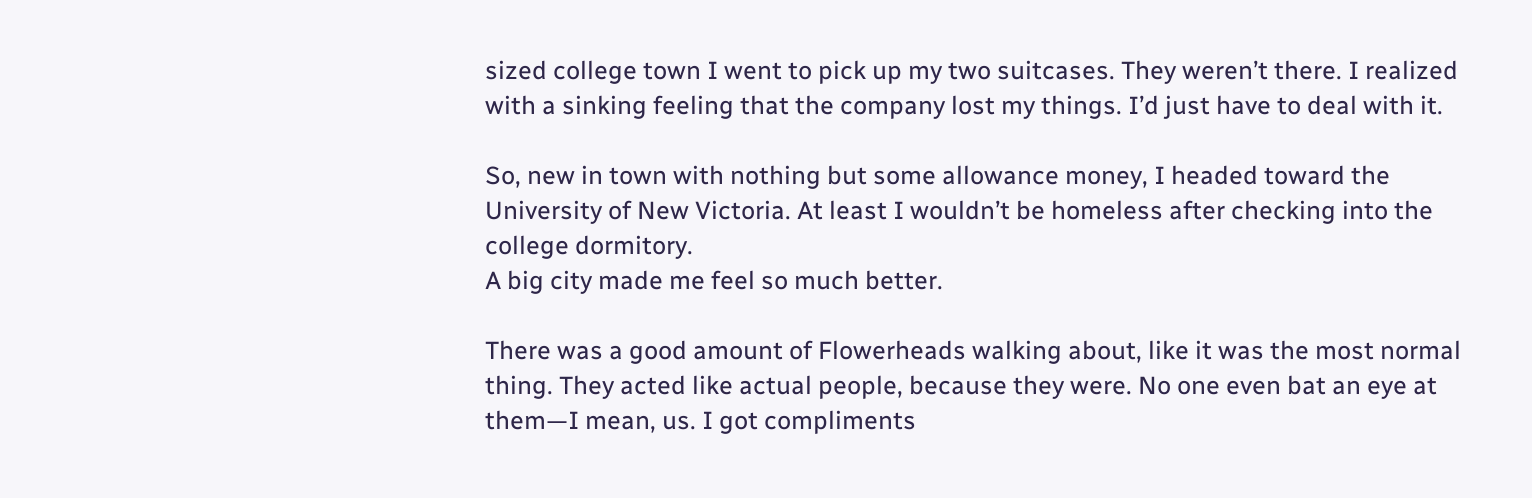sized college town I went to pick up my two suitcases. They weren’t there. I realized with a sinking feeling that the company lost my things. I’d just have to deal with it.

So, new in town with nothing but some allowance money, I headed toward the University of New Victoria. At least I wouldn’t be homeless after checking into the college dormitory.
A big city made me feel so much better.

There was a good amount of Flowerheads walking about, like it was the most normal thing. They acted like actual people, because they were. No one even bat an eye at them—I mean, us. I got compliments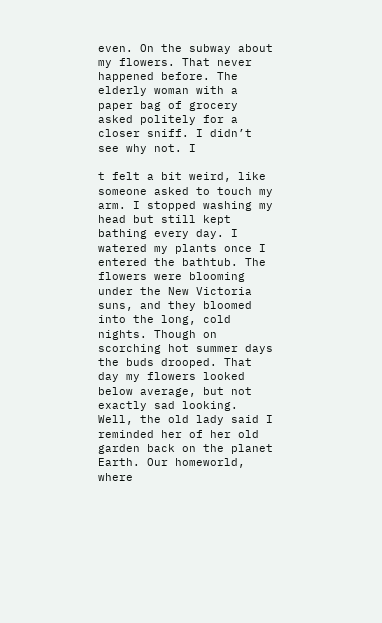even. On the subway about my flowers. That never happened before. The elderly woman with a paper bag of grocery asked politely for a closer sniff. I didn’t see why not. I

t felt a bit weird, like someone asked to touch my arm. I stopped washing my head but still kept bathing every day. I watered my plants once I entered the bathtub. The flowers were blooming under the New Victoria suns, and they bloomed into the long, cold nights. Though on scorching hot summer days the buds drooped. That day my flowers looked below average, but not exactly sad looking.
Well, the old lady said I reminded her of her old garden back on the planet Earth. Our homeworld, where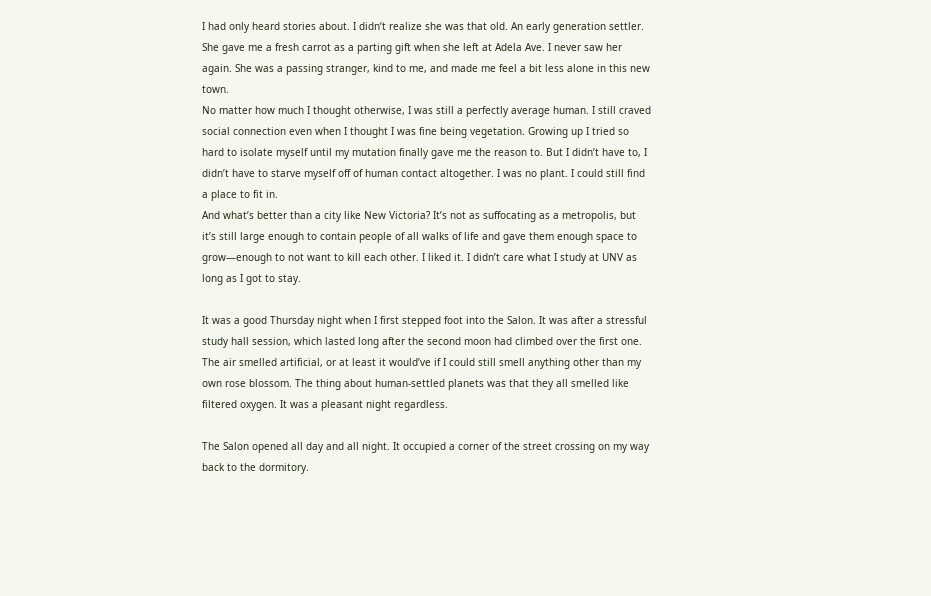I had only heard stories about. I didn’t realize she was that old. An early generation settler. She gave me a fresh carrot as a parting gift when she left at Adela Ave. I never saw her again. She was a passing stranger, kind to me, and made me feel a bit less alone in this new town.
No matter how much I thought otherwise, I was still a perfectly average human. I still craved social connection even when I thought I was fine being vegetation. Growing up I tried so hard to isolate myself until my mutation finally gave me the reason to. But I didn’t have to, I didn’t have to starve myself off of human contact altogether. I was no plant. I could still find a place to fit in.
And what’s better than a city like New Victoria? It’s not as suffocating as a metropolis, but it’s still large enough to contain people of all walks of life and gave them enough space to grow—enough to not want to kill each other. I liked it. I didn’t care what I study at UNV as long as I got to stay.

It was a good Thursday night when I first stepped foot into the Salon. It was after a stressful study hall session, which lasted long after the second moon had climbed over the first one. The air smelled artificial, or at least it would’ve if I could still smell anything other than my own rose blossom. The thing about human-settled planets was that they all smelled like filtered oxygen. It was a pleasant night regardless.

The Salon opened all day and all night. It occupied a corner of the street crossing on my way back to the dormitory.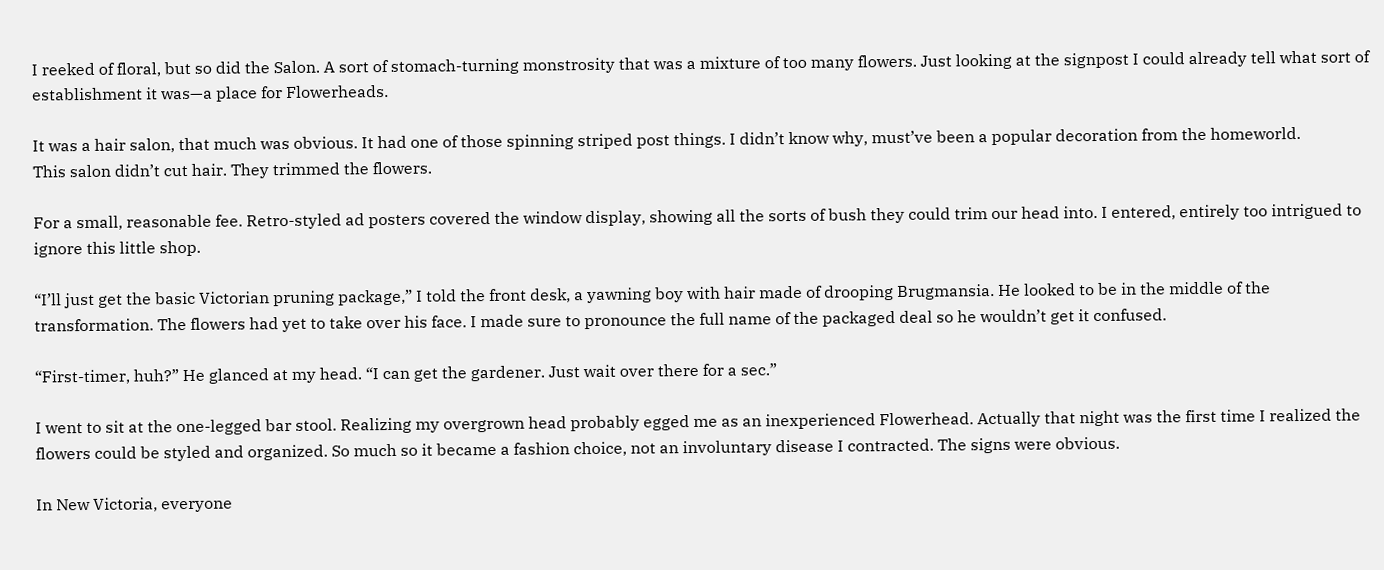I reeked of floral, but so did the Salon. A sort of stomach-turning monstrosity that was a mixture of too many flowers. Just looking at the signpost I could already tell what sort of establishment it was—a place for Flowerheads.

It was a hair salon, that much was obvious. It had one of those spinning striped post things. I didn’t know why, must’ve been a popular decoration from the homeworld.
This salon didn’t cut hair. They trimmed the flowers.

For a small, reasonable fee. Retro-styled ad posters covered the window display, showing all the sorts of bush they could trim our head into. I entered, entirely too intrigued to ignore this little shop.

“I’ll just get the basic Victorian pruning package,” I told the front desk, a yawning boy with hair made of drooping Brugmansia. He looked to be in the middle of the transformation. The flowers had yet to take over his face. I made sure to pronounce the full name of the packaged deal so he wouldn’t get it confused.

“First-timer, huh?” He glanced at my head. “I can get the gardener. Just wait over there for a sec.”

I went to sit at the one-legged bar stool. Realizing my overgrown head probably egged me as an inexperienced Flowerhead. Actually that night was the first time I realized the flowers could be styled and organized. So much so it became a fashion choice, not an involuntary disease I contracted. The signs were obvious.

In New Victoria, everyone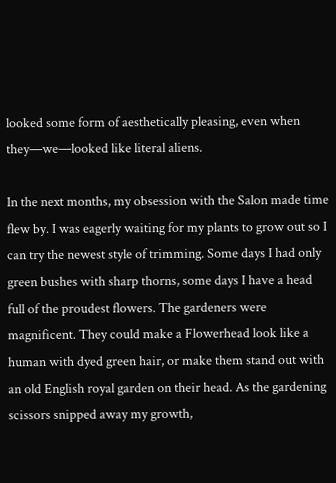looked some form of aesthetically pleasing, even when they—we—looked like literal aliens.

In the next months, my obsession with the Salon made time flew by. I was eagerly waiting for my plants to grow out so I can try the newest style of trimming. Some days I had only green bushes with sharp thorns, some days I have a head full of the proudest flowers. The gardeners were magnificent. They could make a Flowerhead look like a human with dyed green hair, or make them stand out with an old English royal garden on their head. As the gardening scissors snipped away my growth,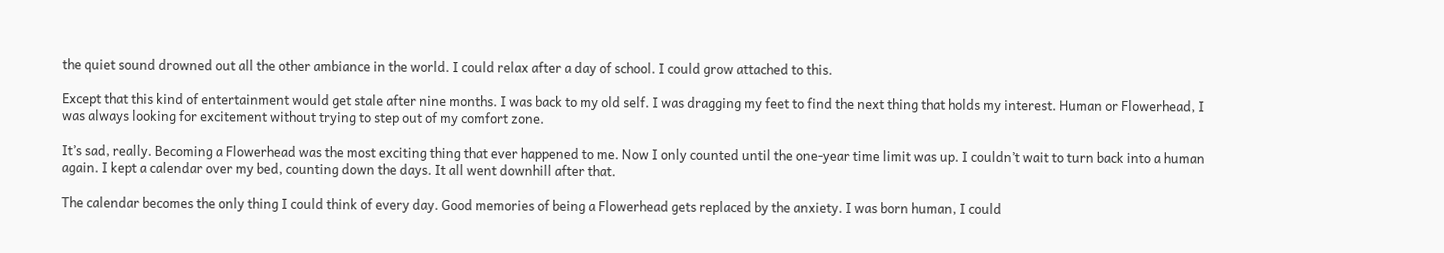the quiet sound drowned out all the other ambiance in the world. I could relax after a day of school. I could grow attached to this.

Except that this kind of entertainment would get stale after nine months. I was back to my old self. I was dragging my feet to find the next thing that holds my interest. Human or Flowerhead, I was always looking for excitement without trying to step out of my comfort zone.

It’s sad, really. Becoming a Flowerhead was the most exciting thing that ever happened to me. Now I only counted until the one-year time limit was up. I couldn’t wait to turn back into a human again. I kept a calendar over my bed, counting down the days. It all went downhill after that.

The calendar becomes the only thing I could think of every day. Good memories of being a Flowerhead gets replaced by the anxiety. I was born human, I could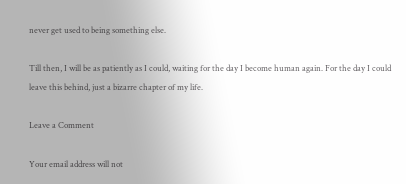never get used to being something else.

Till then, I will be as patiently as I could, waiting for the day I become human again. For the day I could leave this behind, just a bizarre chapter of my life.

Leave a Comment

Your email address will not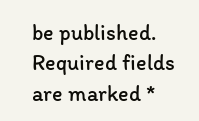be published. Required fields are marked *